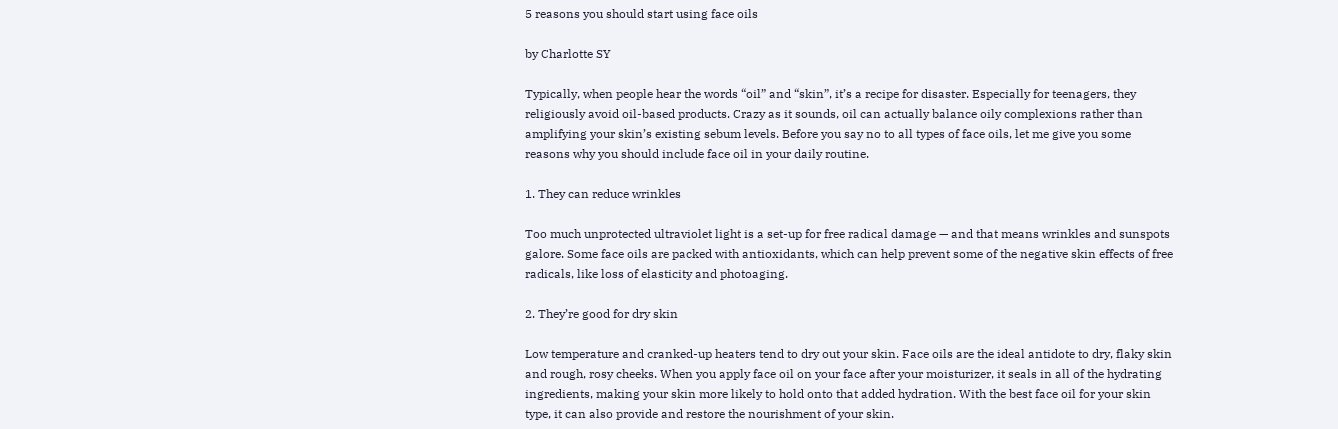5 reasons you should start using face oils

by Charlotte SY

Typically, when people hear the words “oil” and “skin”, it’s a recipe for disaster. Especially for teenagers, they religiously avoid oil-based products. Crazy as it sounds, oil can actually balance oily complexions rather than amplifying your skin’s existing sebum levels. Before you say no to all types of face oils, let me give you some reasons why you should include face oil in your daily routine.

1. They can reduce wrinkles

Too much unprotected ultraviolet light is a set-up for free radical damage — and that means wrinkles and sunspots galore. Some face oils are packed with antioxidants, which can help prevent some of the negative skin effects of free radicals, like loss of elasticity and photoaging.

2. They’re good for dry skin

Low temperature and cranked-up heaters tend to dry out your skin. Face oils are the ideal antidote to dry, flaky skin and rough, rosy cheeks. When you apply face oil on your face after your moisturizer, it seals in all of the hydrating ingredients, making your skin more likely to hold onto that added hydration. With the best face oil for your skin type, it can also provide and restore the nourishment of your skin.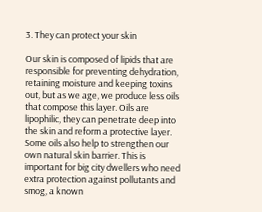3. They can protect your skin

Our skin is composed of lipids that are responsible for preventing dehydration, retaining moisture and keeping toxins out, but as we age, we produce less oils that compose this layer. Oils are lipophilic, they can penetrate deep into the skin and reform a protective layer. Some oils also help to strengthen our own natural skin barrier. This is important for big city dwellers who need extra protection against pollutants and smog, a known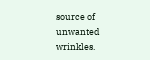source of unwanted wrinkles.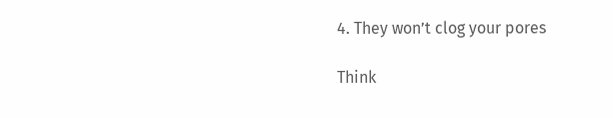4. They won’t clog your pores

Think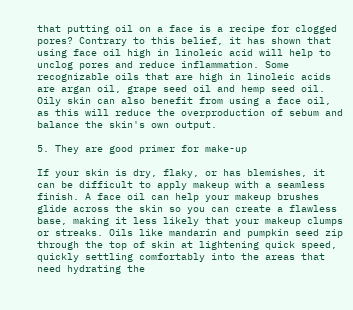that putting oil on a face is a recipe for clogged pores? Contrary to this belief, it has shown that using face oil high in linoleic acid will help to unclog pores and reduce inflammation. Some recognizable oils that are high in linoleic acids are argan oil, grape seed oil and hemp seed oil. Oily skin can also benefit from using a face oil, as this will reduce the overproduction of sebum and balance the skin's own output.

5. They are good primer for make-up

If your skin is dry, flaky, or has blemishes, it can be difficult to apply makeup with a seamless finish. A face oil can help your makeup brushes glide across the skin so you can create a flawless base, making it less likely that your makeup clumps or streaks. Oils like mandarin and pumpkin seed zip through the top of skin at lightening quick speed, quickly settling comfortably into the areas that need hydrating the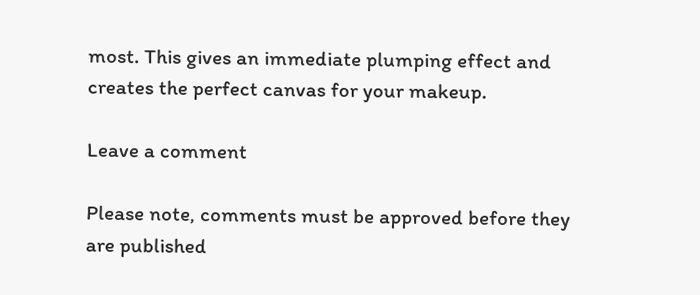most. This gives an immediate plumping effect and creates the perfect canvas for your makeup.

Leave a comment

Please note, comments must be approved before they are published